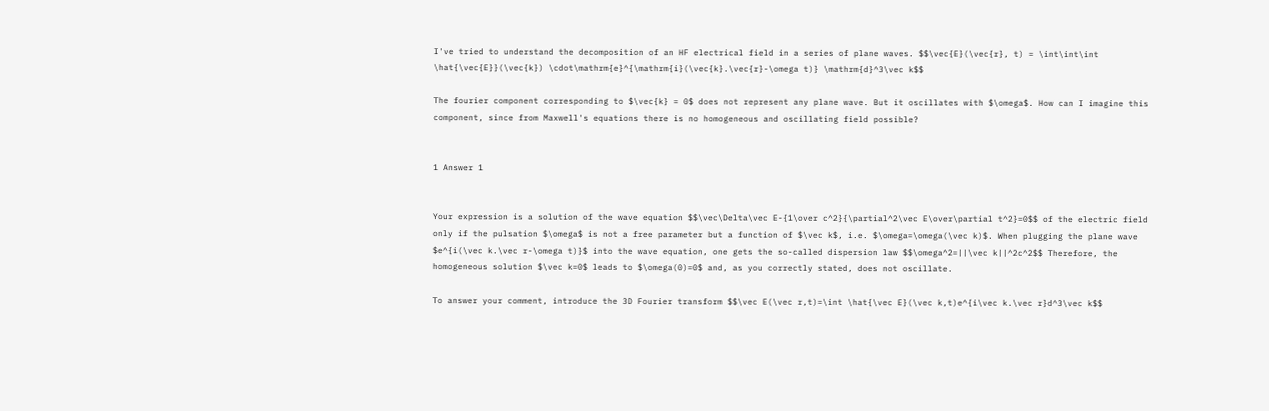I've tried to understand the decomposition of an HF electrical field in a series of plane waves. $$\vec{E}(\vec{r}, t) = \int\int\int \hat{\vec{E}}(\vec{k}) \cdot\mathrm{e}^{\mathrm{i}(\vec{k}.\vec{r}-\omega t)} \mathrm{d}^3\vec k$$

The fourier component corresponding to $\vec{k} = 0$ does not represent any plane wave. But it oscillates with $\omega$. How can I imagine this component, since from Maxwell's equations there is no homogeneous and oscillating field possible?


1 Answer 1


Your expression is a solution of the wave equation $$\vec\Delta\vec E-{1\over c^2}{\partial^2\vec E\over\partial t^2}=0$$ of the electric field only if the pulsation $\omega$ is not a free parameter but a function of $\vec k$, i.e. $\omega=\omega(\vec k)$. When plugging the plane wave $e^{i(\vec k.\vec r-\omega t)}$ into the wave equation, one gets the so-called dispersion law $$\omega^2=||\vec k||^2c^2$$ Therefore, the homogeneous solution $\vec k=0$ leads to $\omega(0)=0$ and, as you correctly stated, does not oscillate.

To answer your comment, introduce the 3D Fourier transform $$\vec E(\vec r,t)=\int \hat{\vec E}(\vec k,t)e^{i\vec k.\vec r}d^3\vec k$$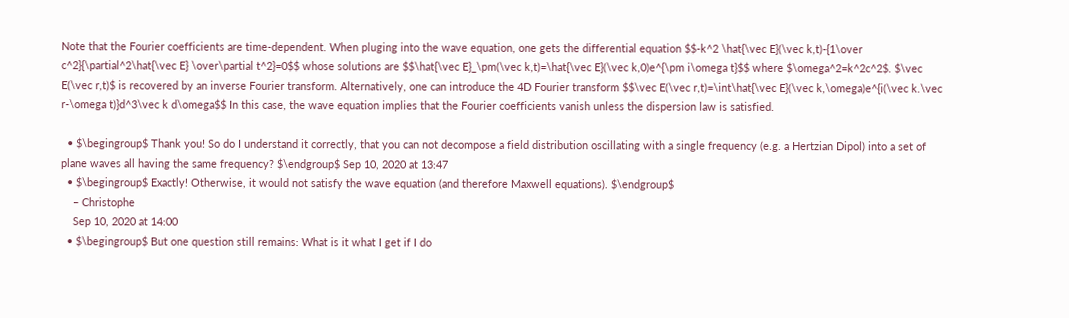Note that the Fourier coefficients are time-dependent. When pluging into the wave equation, one gets the differential equation $$-k^2 \hat{\vec E}(\vec k,t)-{1\over c^2}{\partial^2\hat{\vec E} \over\partial t^2}=0$$ whose solutions are $$\hat{\vec E}_\pm(\vec k,t)=\hat{\vec E}(\vec k,0)e^{\pm i\omega t}$$ where $\omega^2=k^2c^2$. $\vec E(\vec r,t)$ is recovered by an inverse Fourier transform. Alternatively, one can introduce the 4D Fourier transform $$\vec E(\vec r,t)=\int\hat{\vec E}(\vec k,\omega)e^{i(\vec k.\vec r-\omega t)}d^3\vec k d\omega$$ In this case, the wave equation implies that the Fourier coefficients vanish unless the dispersion law is satisfied.

  • $\begingroup$ Thank you! So do I understand it correctly, that you can not decompose a field distribution oscillating with a single frequency (e.g. a Hertzian Dipol) into a set of plane waves all having the same frequency? $\endgroup$ Sep 10, 2020 at 13:47
  • $\begingroup$ Exactly! Otherwise, it would not satisfy the wave equation (and therefore Maxwell equations). $\endgroup$
    – Christophe
    Sep 10, 2020 at 14:00
  • $\begingroup$ But one question still remains: What is it what I get if I do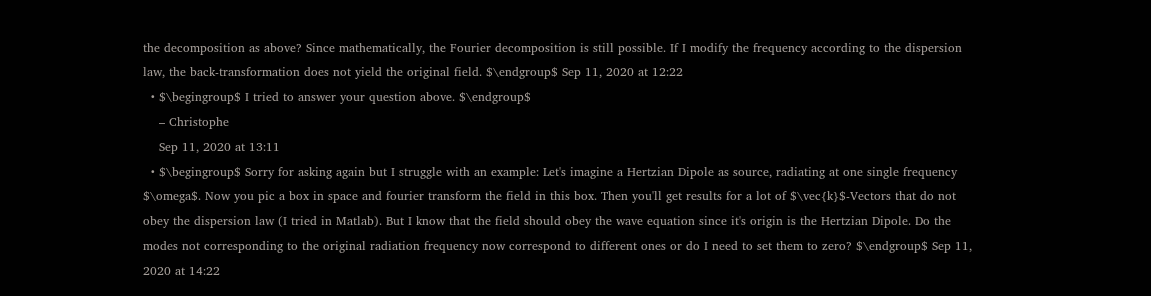the decomposition as above? Since mathematically, the Fourier decomposition is still possible. If I modify the frequency according to the dispersion law, the back-transformation does not yield the original field. $\endgroup$ Sep 11, 2020 at 12:22
  • $\begingroup$ I tried to answer your question above. $\endgroup$
    – Christophe
    Sep 11, 2020 at 13:11
  • $\begingroup$ Sorry for asking again but I struggle with an example: Let's imagine a Hertzian Dipole as source, radiating at one single frequency $\omega$. Now you pic a box in space and fourier transform the field in this box. Then you'll get results for a lot of $\vec{k}$-Vectors that do not obey the dispersion law (I tried in Matlab). But I know that the field should obey the wave equation since it's origin is the Hertzian Dipole. Do the modes not corresponding to the original radiation frequency now correspond to different ones or do I need to set them to zero? $\endgroup$ Sep 11, 2020 at 14:22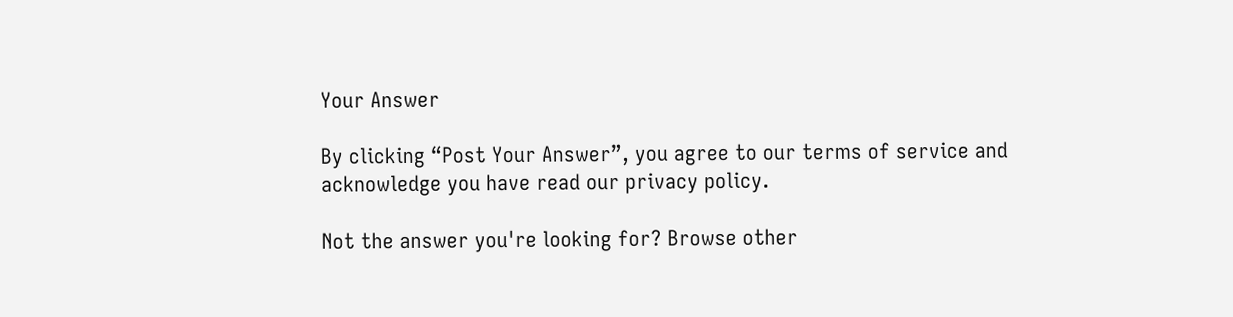Your Answer

By clicking “Post Your Answer”, you agree to our terms of service and acknowledge you have read our privacy policy.

Not the answer you're looking for? Browse other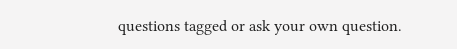questions tagged or ask your own question.